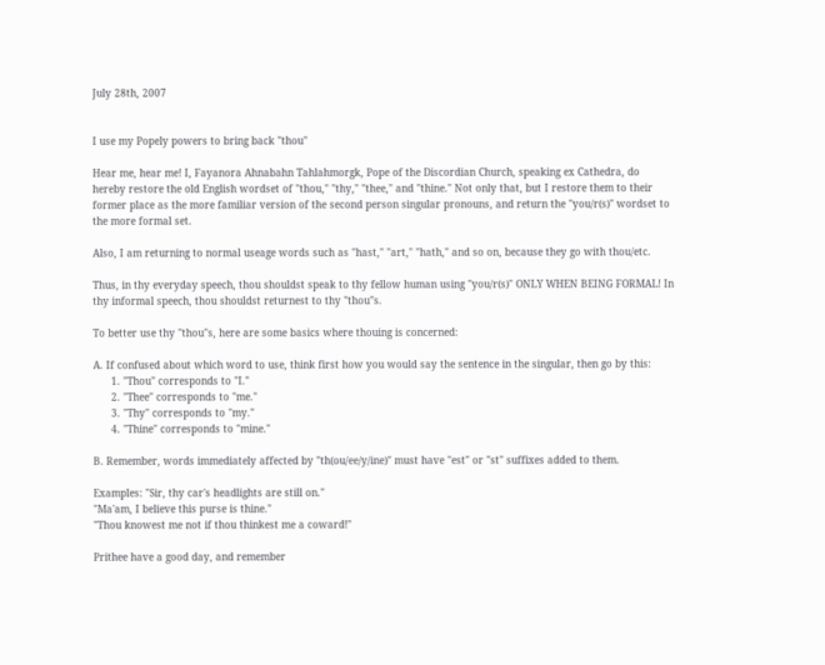July 28th, 2007


I use my Popely powers to bring back "thou"

Hear me, hear me! I, Fayanora Ahnabahn Tahlahmorgk, Pope of the Discordian Church, speaking ex Cathedra, do hereby restore the old English wordset of "thou," "thy," "thee," and "thine." Not only that, but I restore them to their former place as the more familiar version of the second person singular pronouns, and return the "you/r(s)" wordset to the more formal set.

Also, I am returning to normal useage words such as "hast," "art," "hath," and so on, because they go with thou/etc.

Thus, in thy everyday speech, thou shouldst speak to thy fellow human using "you/r(s)" ONLY WHEN BEING FORMAL! In thy informal speech, thou shouldst returnest to thy "thou"s.

To better use thy "thou"s, here are some basics where thouing is concerned:

A. If confused about which word to use, think first how you would say the sentence in the singular, then go by this:
      1. "Thou" corresponds to "I."
      2. "Thee" corresponds to "me."
      3. "Thy" corresponds to "my."
      4. "Thine" corresponds to "mine."

B. Remember, words immediately affected by "th(ou/ee/y/ine)" must have "est" or "st" suffixes added to them.

Examples: "Sir, thy car's headlights are still on."
"Ma'am, I believe this purse is thine."
"Thou knowest me not if thou thinkest me a coward!"

Prithee have a good day, and remember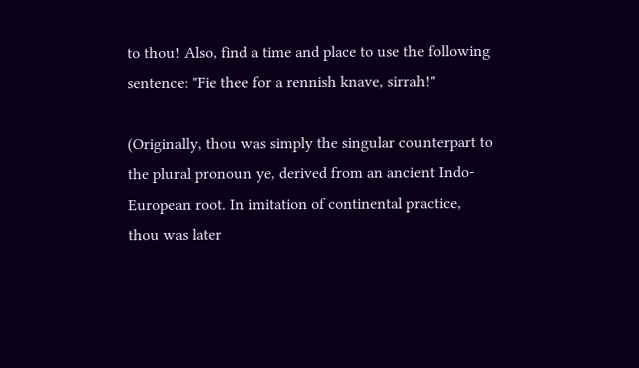to thou! Also, find a time and place to use the following sentence: "Fie thee for a rennish knave, sirrah!"

(Originally, thou was simply the singular counterpart to the plural pronoun ye, derived from an ancient Indo-European root. In imitation of continental practice, thou was later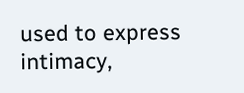used to express intimacy,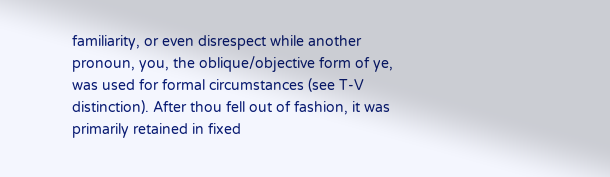familiarity, or even disrespect while another pronoun, you, the oblique/objective form of ye, was used for formal circumstances (see T-V distinction). After thou fell out of fashion, it was primarily retained in fixed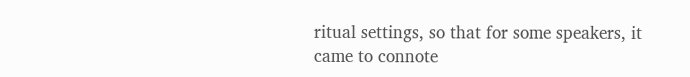ritual settings, so that for some speakers, it came to connote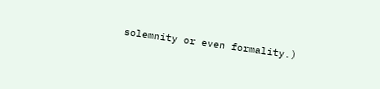solemnity or even formality.)